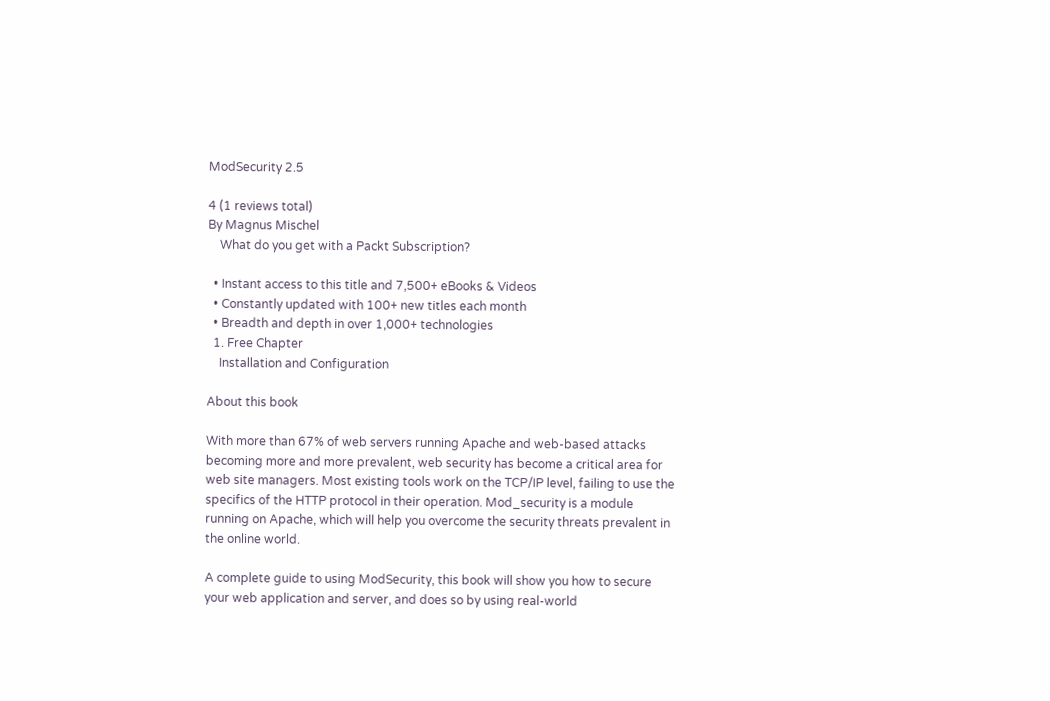ModSecurity 2.5

4 (1 reviews total)
By Magnus Mischel
    What do you get with a Packt Subscription?

  • Instant access to this title and 7,500+ eBooks & Videos
  • Constantly updated with 100+ new titles each month
  • Breadth and depth in over 1,000+ technologies
  1. Free Chapter
    Installation and Configuration

About this book

With more than 67% of web servers running Apache and web-based attacks becoming more and more prevalent, web security has become a critical area for web site managers. Most existing tools work on the TCP/IP level, failing to use the specifics of the HTTP protocol in their operation. Mod_security is a module running on Apache, which will help you overcome the security threats prevalent in the online world.

A complete guide to using ModSecurity, this book will show you how to secure your web application and server, and does so by using real-world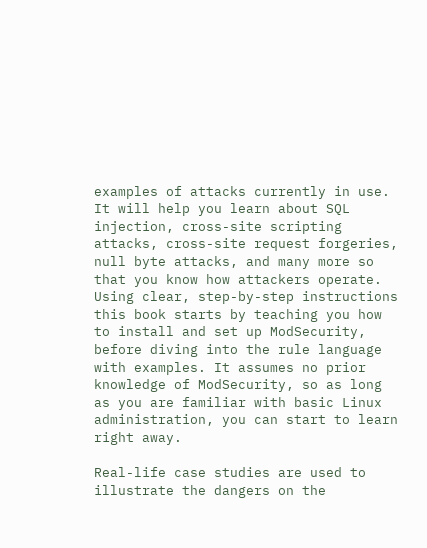examples of attacks currently in use. It will help you learn about SQL injection, cross-site scripting attacks, cross-site request forgeries, null byte attacks, and many more so that you know how attackers operate.
Using clear, step-by-step instructions this book starts by teaching you how to install and set up ModSecurity, before diving into the rule language with examples. It assumes no prior knowledge of ModSecurity, so as long as you are familiar with basic Linux administration, you can start to learn right away.

Real-life case studies are used to illustrate the dangers on the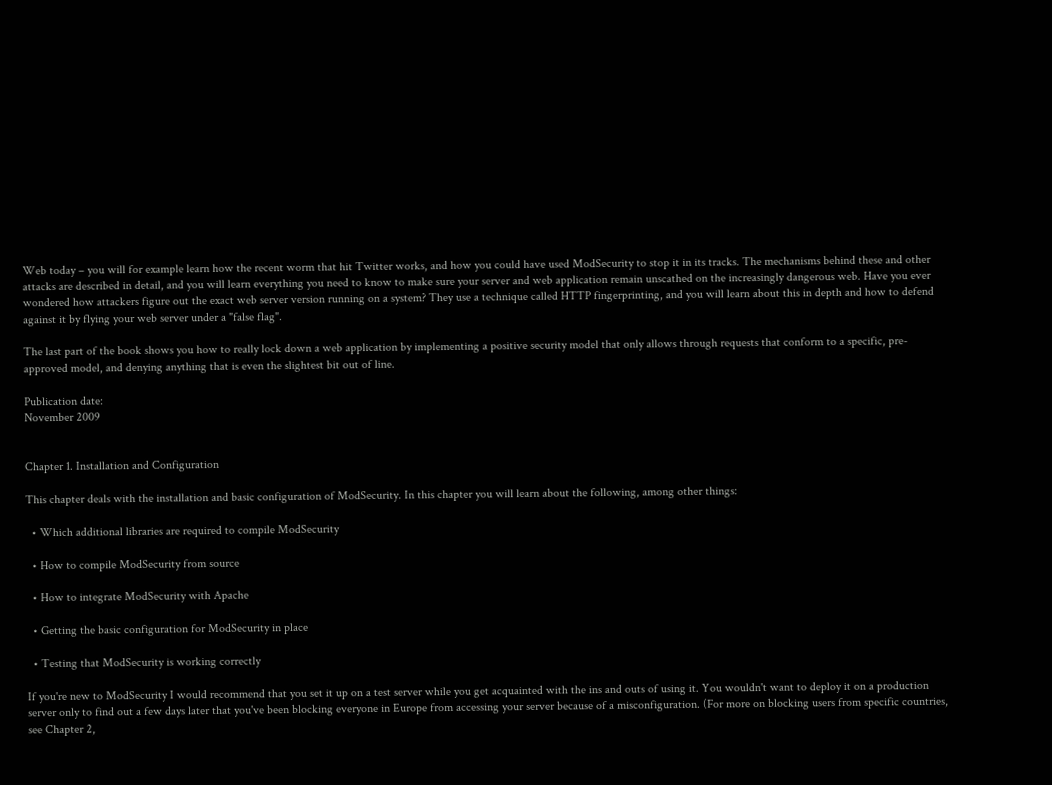Web today – you will for example learn how the recent worm that hit Twitter works, and how you could have used ModSecurity to stop it in its tracks. The mechanisms behind these and other attacks are described in detail, and you will learn everything you need to know to make sure your server and web application remain unscathed on the increasingly dangerous web. Have you ever wondered how attackers figure out the exact web server version running on a system? They use a technique called HTTP fingerprinting, and you will learn about this in depth and how to defend against it by flying your web server under a "false flag".

The last part of the book shows you how to really lock down a web application by implementing a positive security model that only allows through requests that conform to a specific, pre-approved model, and denying anything that is even the slightest bit out of line.

Publication date:
November 2009


Chapter 1. Installation and Configuration

This chapter deals with the installation and basic configuration of ModSecurity. In this chapter you will learn about the following, among other things:

  • Which additional libraries are required to compile ModSecurity

  • How to compile ModSecurity from source

  • How to integrate ModSecurity with Apache

  • Getting the basic configuration for ModSecurity in place

  • Testing that ModSecurity is working correctly

If you're new to ModSecurity I would recommend that you set it up on a test server while you get acquainted with the ins and outs of using it. You wouldn't want to deploy it on a production server only to find out a few days later that you've been blocking everyone in Europe from accessing your server because of a misconfiguration. (For more on blocking users from specific countries, see Chapter 2,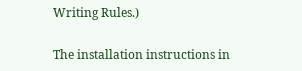Writing Rules.)

The installation instructions in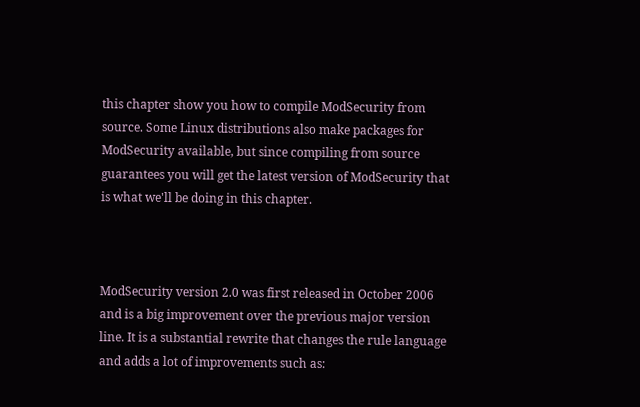this chapter show you how to compile ModSecurity from source. Some Linux distributions also make packages for ModSecurity available, but since compiling from source guarantees you will get the latest version of ModSecurity that is what we'll be doing in this chapter.



ModSecurity version 2.0 was first released in October 2006 and is a big improvement over the previous major version line. It is a substantial rewrite that changes the rule language and adds a lot of improvements such as: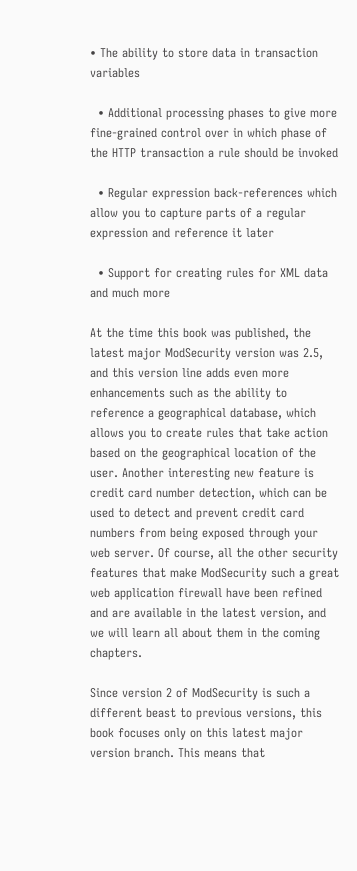• The ability to store data in transaction variables

  • Additional processing phases to give more fine-grained control over in which phase of the HTTP transaction a rule should be invoked

  • Regular expression back-references which allow you to capture parts of a regular expression and reference it later

  • Support for creating rules for XML data and much more

At the time this book was published, the latest major ModSecurity version was 2.5, and this version line adds even more enhancements such as the ability to reference a geographical database, which allows you to create rules that take action based on the geographical location of the user. Another interesting new feature is credit card number detection, which can be used to detect and prevent credit card numbers from being exposed through your web server. Of course, all the other security features that make ModSecurity such a great web application firewall have been refined and are available in the latest version, and we will learn all about them in the coming chapters.

Since version 2 of ModSecurity is such a different beast to previous versions, this book focuses only on this latest major version branch. This means that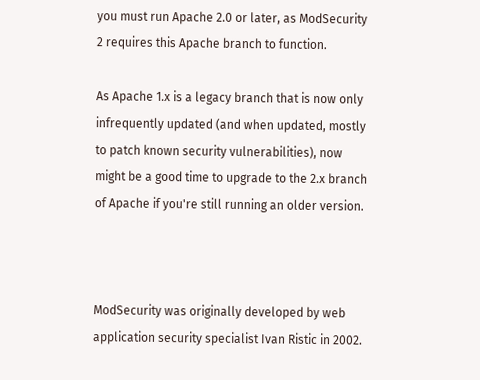you must run Apache 2.0 or later, as ModSecurity 2 requires this Apache branch to function.

As Apache 1.x is a legacy branch that is now only infrequently updated (and when updated, mostly to patch known security vulnerabilities), now might be a good time to upgrade to the 2.x branch of Apache if you're still running an older version.



ModSecurity was originally developed by web application security specialist Ivan Ristic in 2002.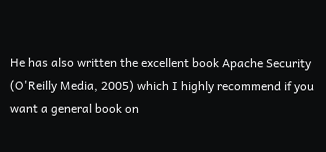He has also written the excellent book Apache Security (O'Reilly Media, 2005) which I highly recommend if you want a general book on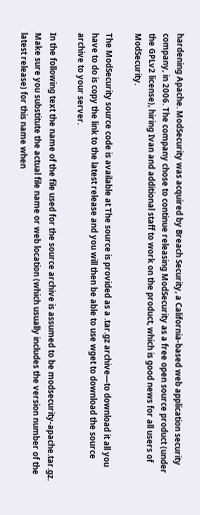hardening Apache. ModSecurity was acquired by Breach Security, a California-based web application security company, in 2006. The company chose to continue releasing ModSecurity as a free open source product (under the GPLv2 license), hiring Ivan and additional staff to work on the product, which is good news for all users of ModSecurity.

The ModSecurity source code is available at The source is provided as a .tar.gz archive—to download it all you have to do is copy the link to the latest release and you will then be able to use wget to download the source archive to your server.

In the following text the name of the file used for the source archive is assumed to be modsecurity‑apache.tar.gz. Make sure you substitute the actual file name or web location (which usually includes the version number of the latest release) for this name when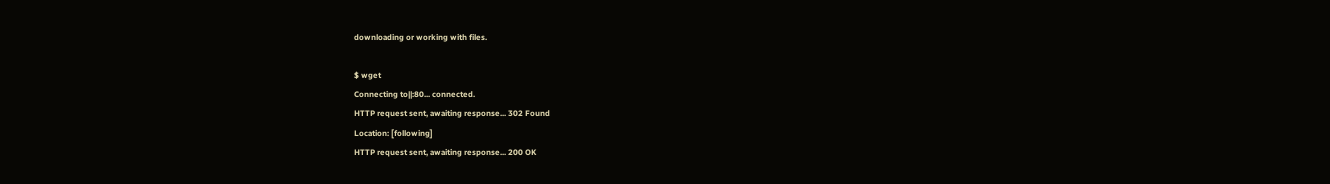downloading or working with files.

$ wget
Connecting to||:80... connected.
HTTP request sent, awaiting response... 302 Found
Location: [following]
HTTP request sent, awaiting response... 200 OK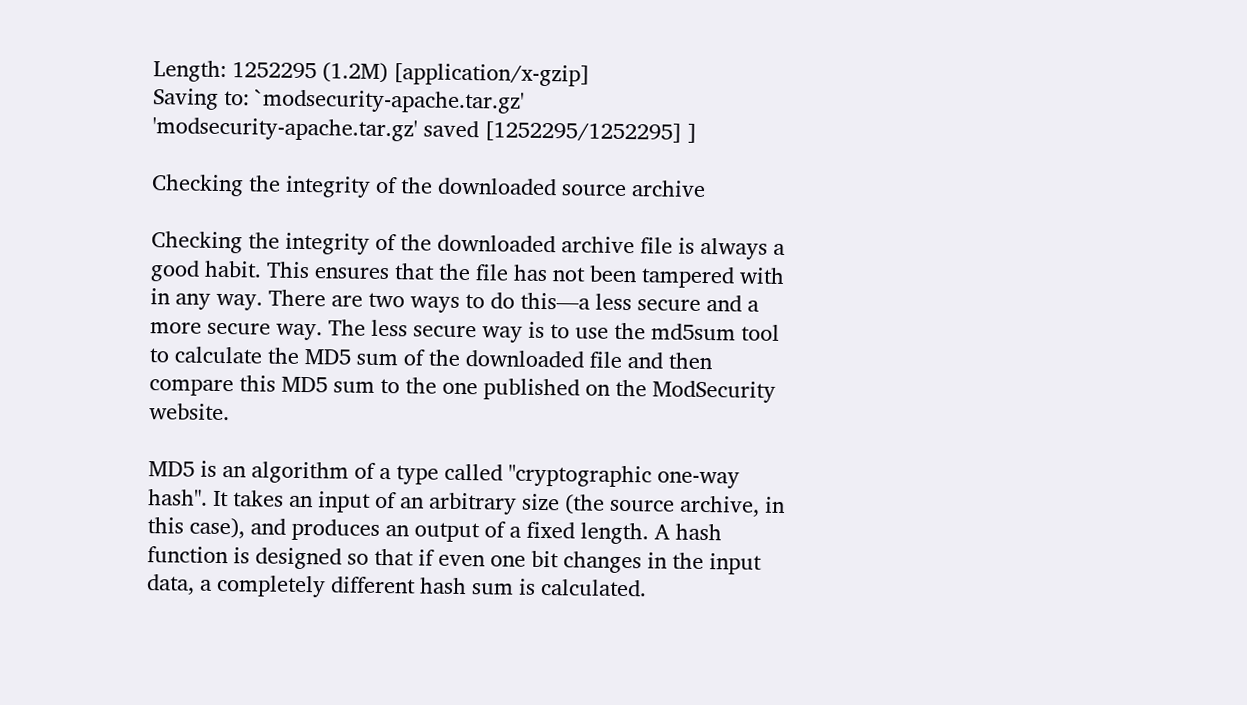Length: 1252295 (1.2M) [application/x-gzip]
Saving to: `modsecurity-apache.tar.gz'
'modsecurity-apache.tar.gz' saved [1252295/1252295] ]

Checking the integrity of the downloaded source archive

Checking the integrity of the downloaded archive file is always a good habit. This ensures that the file has not been tampered with in any way. There are two ways to do this—a less secure and a more secure way. The less secure way is to use the md5sum tool to calculate the MD5 sum of the downloaded file and then compare this MD5 sum to the one published on the ModSecurity website.

MD5 is an algorithm of a type called "cryptographic one-way hash". It takes an input of an arbitrary size (the source archive, in this case), and produces an output of a fixed length. A hash function is designed so that if even one bit changes in the input data, a completely different hash sum is calculated.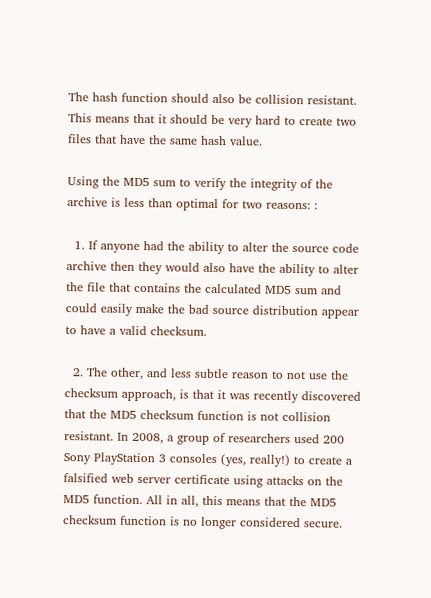The hash function should also be collision resistant. This means that it should be very hard to create two files that have the same hash value.

Using the MD5 sum to verify the integrity of the archive is less than optimal for two reasons: :

  1. If anyone had the ability to alter the source code archive then they would also have the ability to alter the file that contains the calculated MD5 sum and could easily make the bad source distribution appear to have a valid checksum.

  2. The other, and less subtle reason to not use the checksum approach, is that it was recently discovered that the MD5 checksum function is not collision resistant. In 2008, a group of researchers used 200 Sony PlayStation 3 consoles (yes, really!) to create a falsified web server certificate using attacks on the MD5 function. All in all, this means that the MD5 checksum function is no longer considered secure.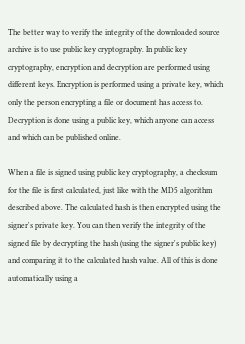The better way to verify the integrity of the downloaded source archive is to use public key cryptography. In public key cryptography, encryption and decryption are performed using different keys. Encryption is performed using a private key, which only the person encrypting a file or document has access to. Decryption is done using a public key, which anyone can access and which can be published online.

When a file is signed using public key cryptography, a checksum for the file is first calculated, just like with the MD5 algorithm described above. The calculated hash is then encrypted using the signer's private key. You can then verify the integrity of the signed file by decrypting the hash (using the signer's public key) and comparing it to the calculated hash value. All of this is done automatically using a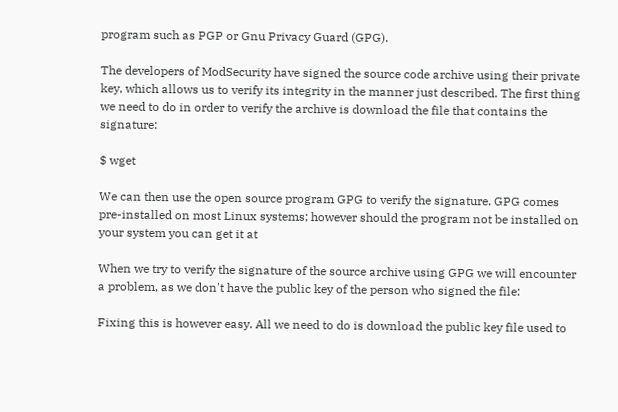program such as PGP or Gnu Privacy Guard (GPG).

The developers of ModSecurity have signed the source code archive using their private key, which allows us to verify its integrity in the manner just described. The first thing we need to do in order to verify the archive is download the file that contains the signature:

$ wget

We can then use the open source program GPG to verify the signature. GPG comes pre-installed on most Linux systems; however should the program not be installed on your system you can get it at

When we try to verify the signature of the source archive using GPG we will encounter a problem, as we don't have the public key of the person who signed the file:

Fixing this is however easy. All we need to do is download the public key file used to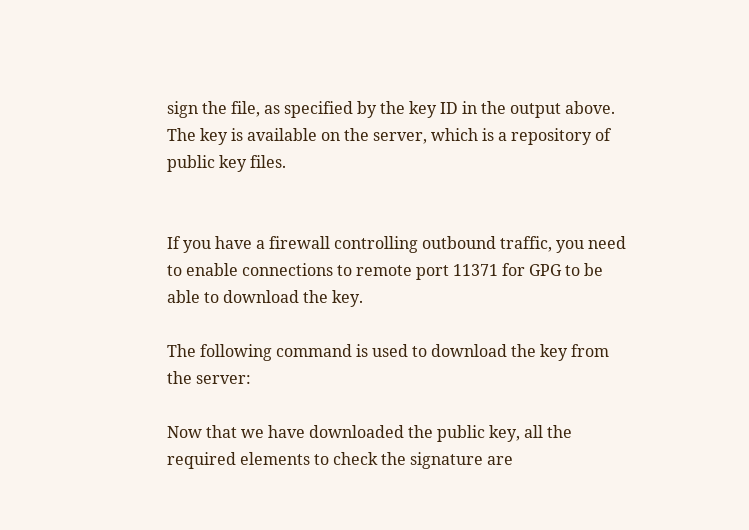sign the file, as specified by the key ID in the output above. The key is available on the server, which is a repository of public key files.


If you have a firewall controlling outbound traffic, you need to enable connections to remote port 11371 for GPG to be able to download the key.

The following command is used to download the key from the server:

Now that we have downloaded the public key, all the required elements to check the signature are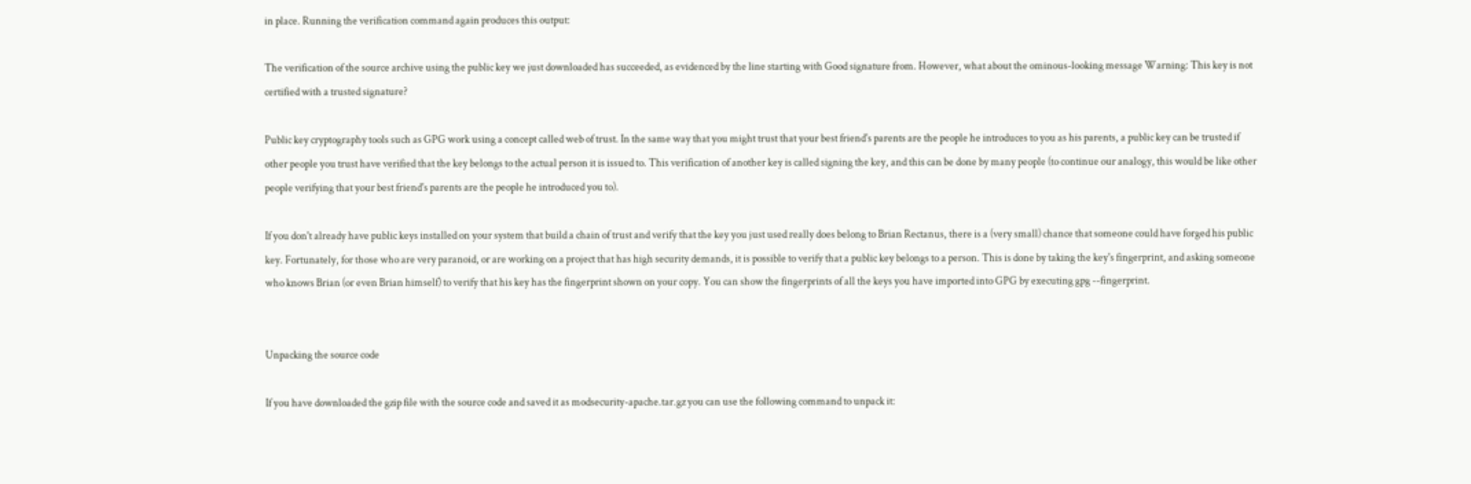in place. Running the verification command again produces this output:

The verification of the source archive using the public key we just downloaded has succeeded, as evidenced by the line starting with Good signature from. However, what about the ominous-looking message Warning: This key is not certified with a trusted signature?

Public key cryptography tools such as GPG work using a concept called web of trust. In the same way that you might trust that your best friend's parents are the people he introduces to you as his parents, a public key can be trusted if other people you trust have verified that the key belongs to the actual person it is issued to. This verification of another key is called signing the key, and this can be done by many people (to continue our analogy, this would be like other people verifying that your best friend's parents are the people he introduced you to).

If you don't already have public keys installed on your system that build a chain of trust and verify that the key you just used really does belong to Brian Rectanus, there is a (very small) chance that someone could have forged his public key. Fortunately, for those who are very paranoid, or are working on a project that has high security demands, it is possible to verify that a public key belongs to a person. This is done by taking the key's fingerprint, and asking someone who knows Brian (or even Brian himself) to verify that his key has the fingerprint shown on your copy. You can show the fingerprints of all the keys you have imported into GPG by executing gpg --fingerprint.


Unpacking the source code

If you have downloaded the gzip file with the source code and saved it as modsecurity-apache.tar.gz you can use the following command to unpack it: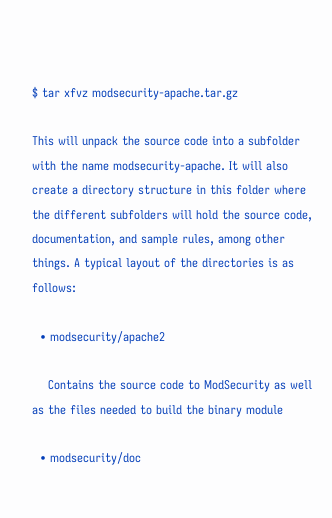$ tar xfvz modsecurity-apache.tar.gz

This will unpack the source code into a subfolder with the name modsecurity-apache. It will also create a directory structure in this folder where the different subfolders will hold the source code, documentation, and sample rules, among other things. A typical layout of the directories is as follows:

  • modsecurity/apache2

    Contains the source code to ModSecurity as well as the files needed to build the binary module

  • modsecurity/doc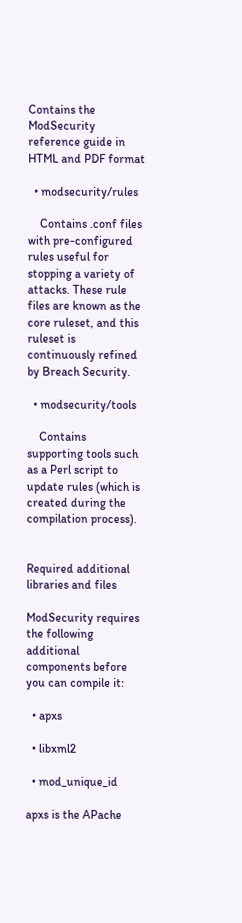Contains the ModSecurity reference guide in HTML and PDF format

  • modsecurity/rules

    Contains .conf files with pre-configured rules useful for stopping a variety of attacks. These rule files are known as the core ruleset, and this ruleset is continuously refined by Breach Security.

  • modsecurity/tools

    Contains supporting tools such as a Perl script to update rules (which is created during the compilation process).


Required additional libraries and files

ModSecurity requires the following additional components before you can compile it:

  • apxs

  • libxml2

  • mod_unique_id

apxs is the APache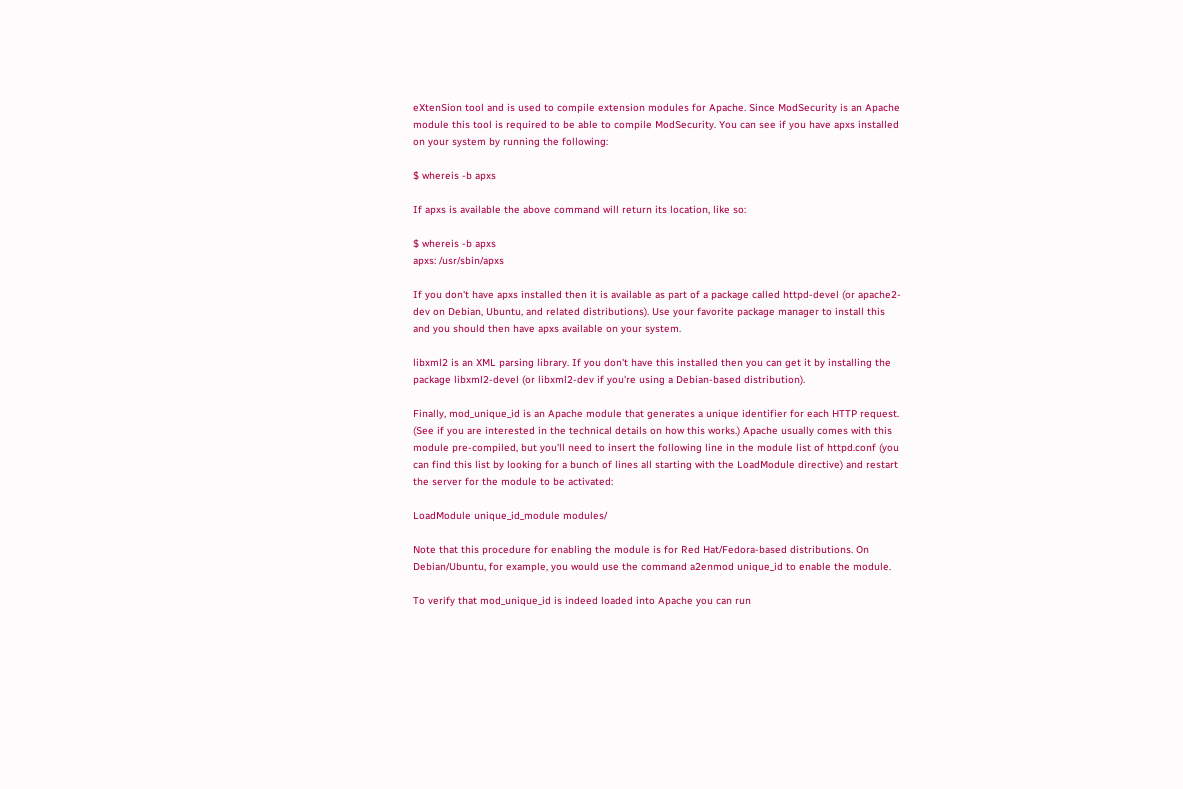eXtenSion tool and is used to compile extension modules for Apache. Since ModSecurity is an Apache module this tool is required to be able to compile ModSecurity. You can see if you have apxs installed on your system by running the following:

$ whereis -b apxs

If apxs is available the above command will return its location, like so:

$ whereis -b apxs
apxs: /usr/sbin/apxs

If you don't have apxs installed then it is available as part of a package called httpd-devel (or apache2-dev on Debian, Ubuntu, and related distributions). Use your favorite package manager to install this and you should then have apxs available on your system.

libxml2 is an XML parsing library. If you don't have this installed then you can get it by installing the package libxml2-devel (or libxml2-dev if you're using a Debian-based distribution).

Finally, mod_unique_id is an Apache module that generates a unique identifier for each HTTP request. (See if you are interested in the technical details on how this works.) Apache usually comes with this module pre-compiled, but you'll need to insert the following line in the module list of httpd.conf (you can find this list by looking for a bunch of lines all starting with the LoadModule directive) and restart the server for the module to be activated:

LoadModule unique_id_module modules/

Note that this procedure for enabling the module is for Red Hat/Fedora-based distributions. On Debian/Ubuntu, for example, you would use the command a2enmod unique_id to enable the module.

To verify that mod_unique_id is indeed loaded into Apache you can run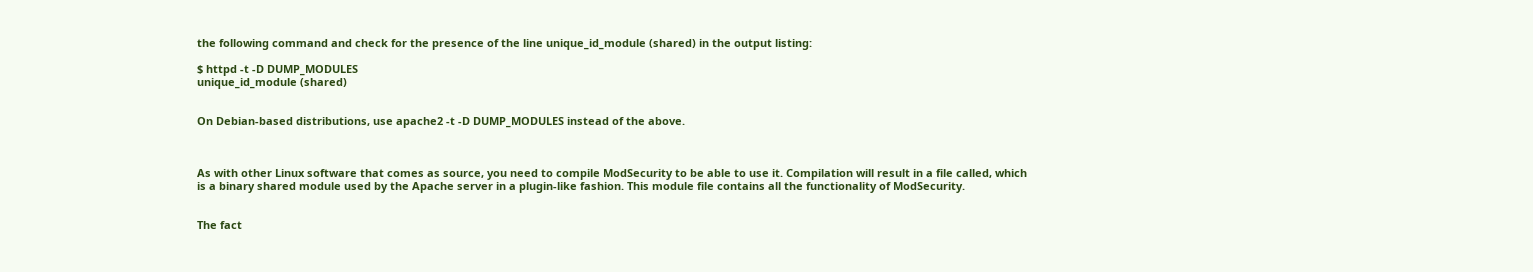the following command and check for the presence of the line unique_id_module (shared) in the output listing:

$ httpd -t -D DUMP_MODULES
unique_id_module (shared)


On Debian-based distributions, use apache2 -t -D DUMP_MODULES instead of the above.



As with other Linux software that comes as source, you need to compile ModSecurity to be able to use it. Compilation will result in a file called, which is a binary shared module used by the Apache server in a plugin-like fashion. This module file contains all the functionality of ModSecurity.


The fact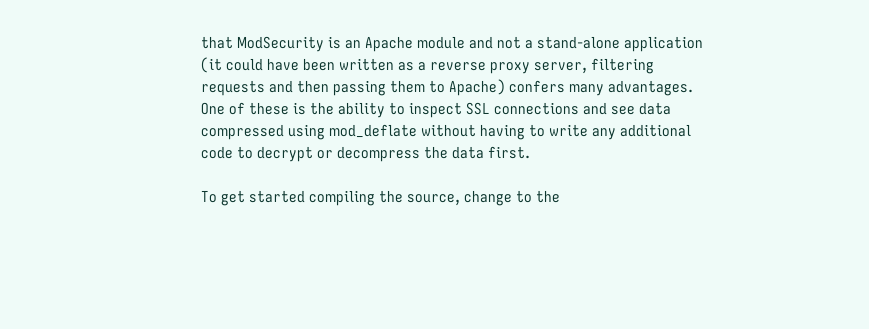that ModSecurity is an Apache module and not a stand-alone application (it could have been written as a reverse proxy server, filtering requests and then passing them to Apache) confers many advantages. One of these is the ability to inspect SSL connections and see data compressed using mod_deflate without having to write any additional code to decrypt or decompress the data first.

To get started compiling the source, change to the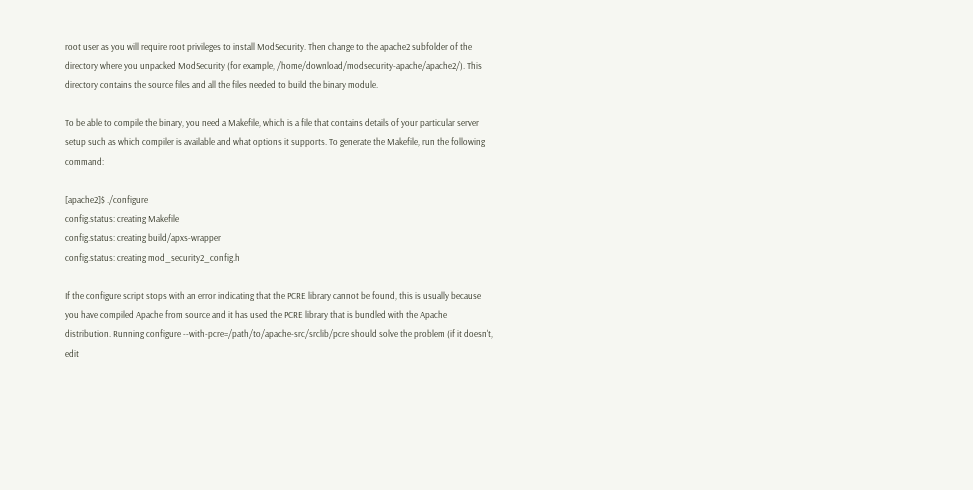root user as you will require root privileges to install ModSecurity. Then change to the apache2 subfolder of the directory where you unpacked ModSecurity (for example, /home/download/modsecurity-apache/apache2/). This directory contains the source files and all the files needed to build the binary module.

To be able to compile the binary, you need a Makefile, which is a file that contains details of your particular server setup such as which compiler is available and what options it supports. To generate the Makefile, run the following command:

[apache2]$ ./configure
config.status: creating Makefile
config.status: creating build/apxs-wrapper
config.status: creating mod_security2_config.h

If the configure script stops with an error indicating that the PCRE library cannot be found, this is usually because you have compiled Apache from source and it has used the PCRE library that is bundled with the Apache distribution. Running configure --with-pcre=/path/to/apache-src/srclib/pcre should solve the problem (if it doesn't, edit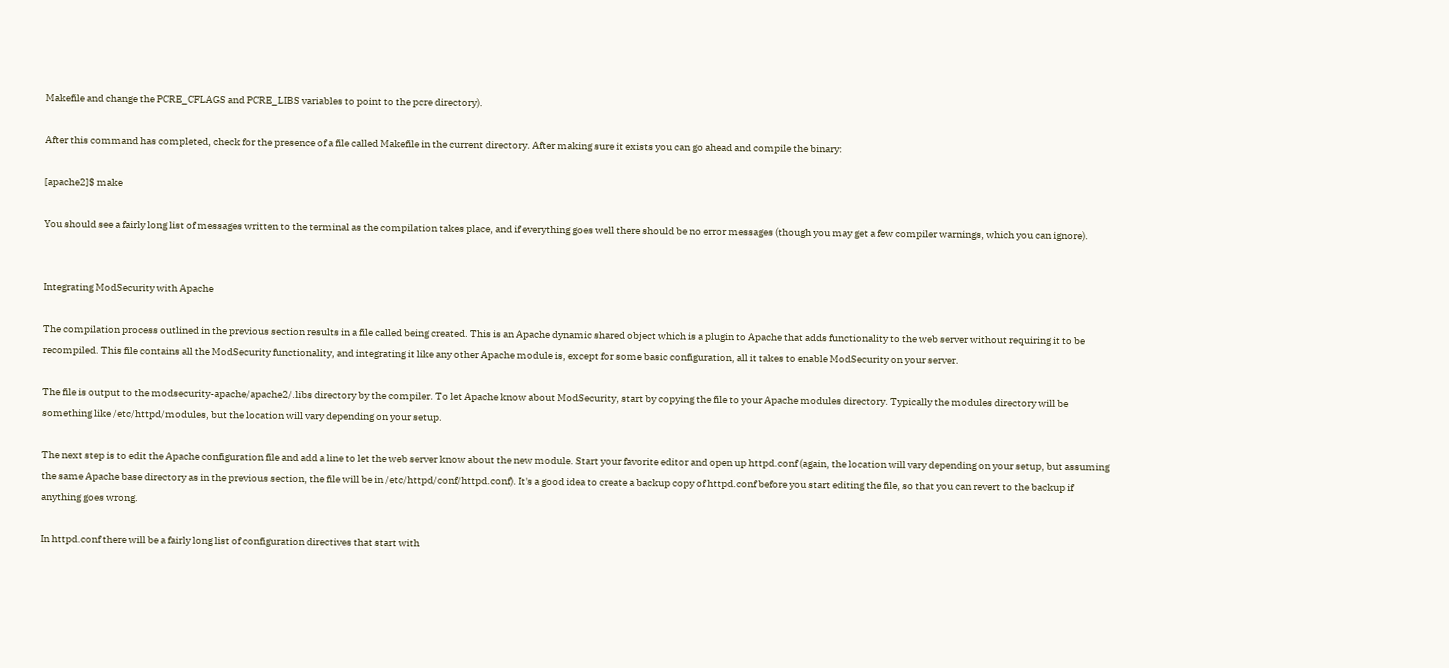Makefile and change the PCRE_CFLAGS and PCRE_LIBS variables to point to the pcre directory).

After this command has completed, check for the presence of a file called Makefile in the current directory. After making sure it exists you can go ahead and compile the binary:

[apache2]$ make

You should see a fairly long list of messages written to the terminal as the compilation takes place, and if everything goes well there should be no error messages (though you may get a few compiler warnings, which you can ignore).


Integrating ModSecurity with Apache

The compilation process outlined in the previous section results in a file called being created. This is an Apache dynamic shared object which is a plugin to Apache that adds functionality to the web server without requiring it to be recompiled. This file contains all the ModSecurity functionality, and integrating it like any other Apache module is, except for some basic configuration, all it takes to enable ModSecurity on your server.

The file is output to the modsecurity-apache/apache2/.libs directory by the compiler. To let Apache know about ModSecurity, start by copying the file to your Apache modules directory. Typically the modules directory will be something like /etc/httpd/modules, but the location will vary depending on your setup.

The next step is to edit the Apache configuration file and add a line to let the web server know about the new module. Start your favorite editor and open up httpd.conf (again, the location will vary depending on your setup, but assuming the same Apache base directory as in the previous section, the file will be in /etc/httpd/conf/httpd.conf). It's a good idea to create a backup copy of httpd.conf before you start editing the file, so that you can revert to the backup if anything goes wrong.

In httpd.conf there will be a fairly long list of configuration directives that start with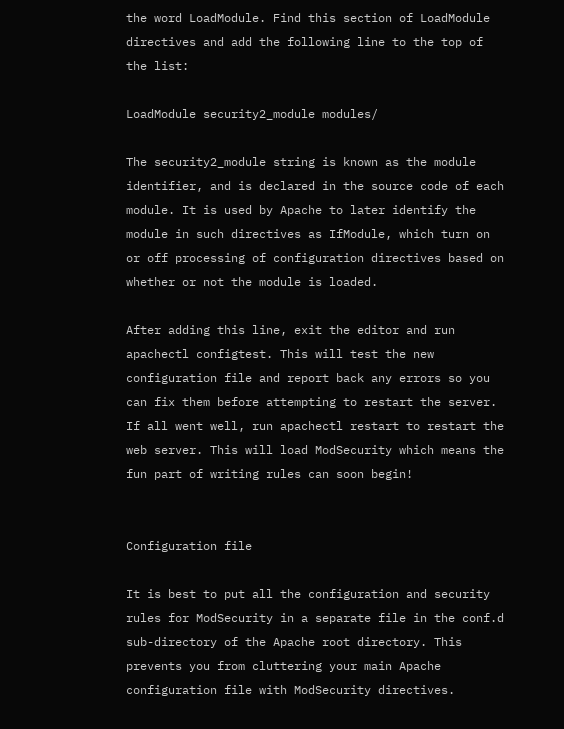the word LoadModule. Find this section of LoadModule directives and add the following line to the top of the list:

LoadModule security2_module modules/

The security2_module string is known as the module identifier, and is declared in the source code of each module. It is used by Apache to later identify the module in such directives as IfModule, which turn on or off processing of configuration directives based on whether or not the module is loaded.

After adding this line, exit the editor and run apachectl configtest. This will test the new configuration file and report back any errors so you can fix them before attempting to restart the server. If all went well, run apachectl restart to restart the web server. This will load ModSecurity which means the fun part of writing rules can soon begin!


Configuration file

It is best to put all the configuration and security rules for ModSecurity in a separate file in the conf.d sub-directory of the Apache root directory. This prevents you from cluttering your main Apache configuration file with ModSecurity directives.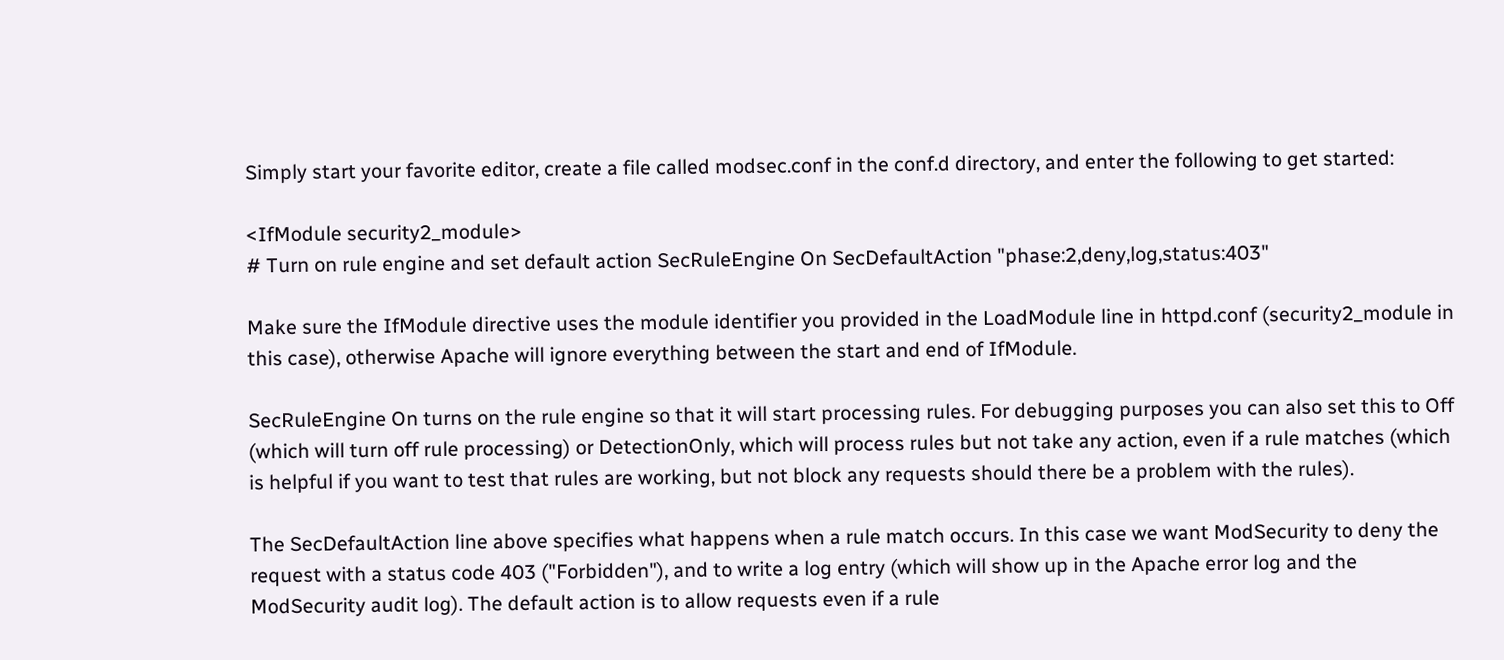Simply start your favorite editor, create a file called modsec.conf in the conf.d directory, and enter the following to get started:

<IfModule security2_module>
# Turn on rule engine and set default action SecRuleEngine On SecDefaultAction "phase:2,deny,log,status:403"

Make sure the IfModule directive uses the module identifier you provided in the LoadModule line in httpd.conf (security2_module in this case), otherwise Apache will ignore everything between the start and end of IfModule.

SecRuleEngine On turns on the rule engine so that it will start processing rules. For debugging purposes you can also set this to Off (which will turn off rule processing) or DetectionOnly, which will process rules but not take any action, even if a rule matches (which is helpful if you want to test that rules are working, but not block any requests should there be a problem with the rules).

The SecDefaultAction line above specifies what happens when a rule match occurs. In this case we want ModSecurity to deny the request with a status code 403 ("Forbidden"), and to write a log entry (which will show up in the Apache error log and the ModSecurity audit log). The default action is to allow requests even if a rule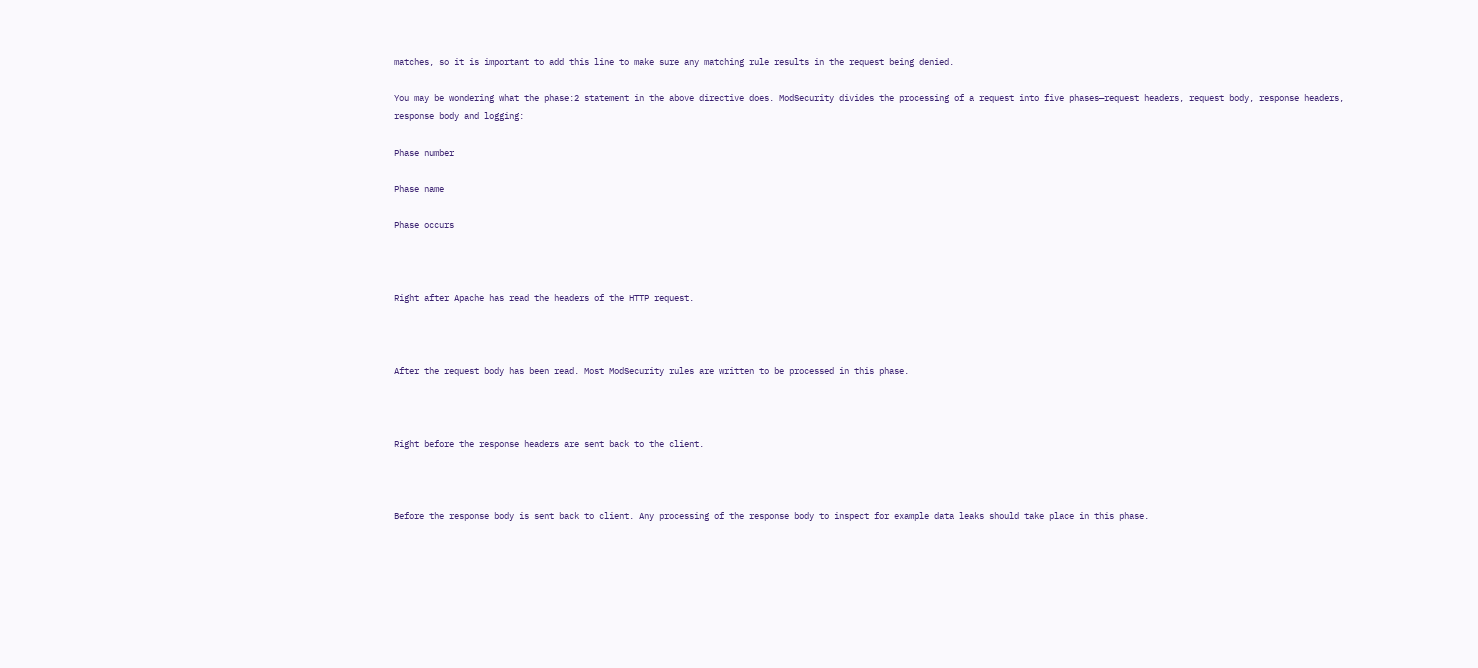matches, so it is important to add this line to make sure any matching rule results in the request being denied.

You may be wondering what the phase:2 statement in the above directive does. ModSecurity divides the processing of a request into five phases—request headers, request body, response headers, response body and logging:

Phase number

Phase name

Phase occurs



Right after Apache has read the headers of the HTTP request.



After the request body has been read. Most ModSecurity rules are written to be processed in this phase.



Right before the response headers are sent back to the client.



Before the response body is sent back to client. Any processing of the response body to inspect for example data leaks should take place in this phase.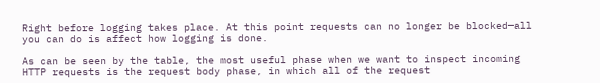Right before logging takes place. At this point requests can no longer be blocked—all you can do is affect how logging is done.

As can be seen by the table, the most useful phase when we want to inspect incoming HTTP requests is the request body phase, in which all of the request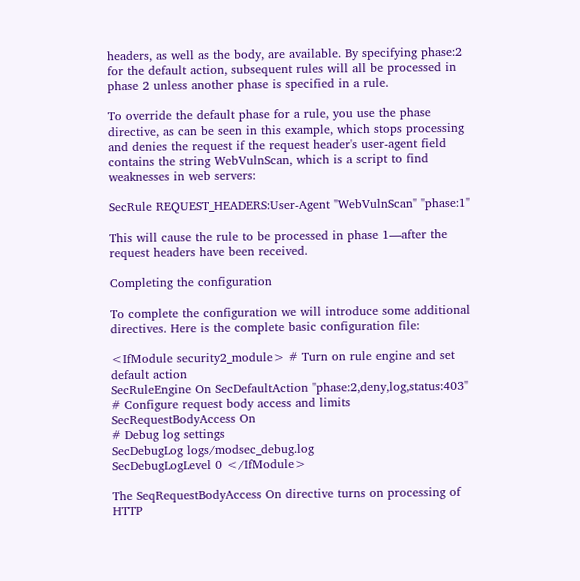headers, as well as the body, are available. By specifying phase:2 for the default action, subsequent rules will all be processed in phase 2 unless another phase is specified in a rule.

To override the default phase for a rule, you use the phase directive, as can be seen in this example, which stops processing and denies the request if the request header's user-agent field contains the string WebVulnScan, which is a script to find weaknesses in web servers:

SecRule REQUEST_HEADERS:User-Agent "WebVulnScan" "phase:1"

This will cause the rule to be processed in phase 1—after the request headers have been received.

Completing the configuration

To complete the configuration we will introduce some additional directives. Here is the complete basic configuration file:

<IfModule security2_module> # Turn on rule engine and set default action
SecRuleEngine On SecDefaultAction "phase:2,deny,log,status:403"
# Configure request body access and limits
SecRequestBodyAccess On
# Debug log settings
SecDebugLog logs/modsec_debug.log
SecDebugLogLevel 0 </IfModule>

The SeqRequestBodyAccess On directive turns on processing of HTTP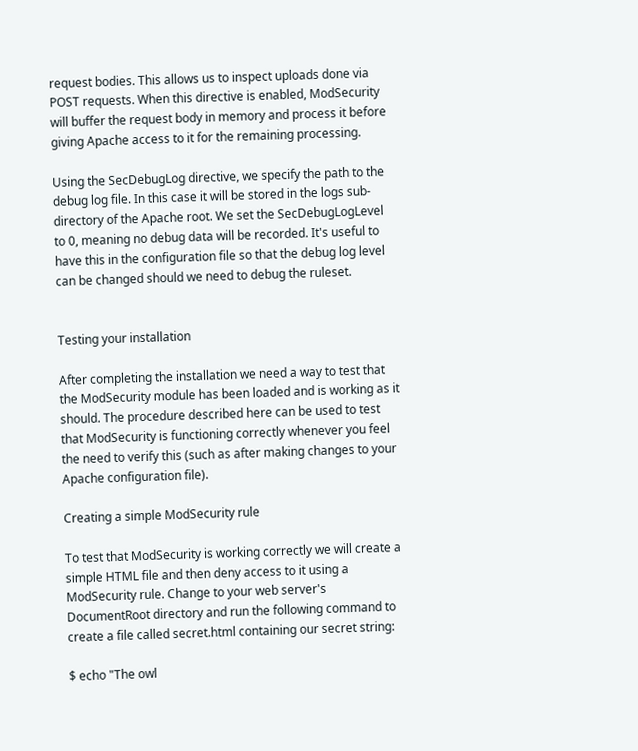request bodies. This allows us to inspect uploads done via POST requests. When this directive is enabled, ModSecurity will buffer the request body in memory and process it before giving Apache access to it for the remaining processing.

Using the SecDebugLog directive, we specify the path to the debug log file. In this case it will be stored in the logs sub-directory of the Apache root. We set the SecDebugLogLevel to 0, meaning no debug data will be recorded. It's useful to have this in the configuration file so that the debug log level can be changed should we need to debug the ruleset.


Testing your installation

After completing the installation we need a way to test that the ModSecurity module has been loaded and is working as it should. The procedure described here can be used to test that ModSecurity is functioning correctly whenever you feel the need to verify this (such as after making changes to your Apache configuration file).

Creating a simple ModSecurity rule

To test that ModSecurity is working correctly we will create a simple HTML file and then deny access to it using a ModSecurity rule. Change to your web server's DocumentRoot directory and run the following command to create a file called secret.html containing our secret string:

$ echo "The owl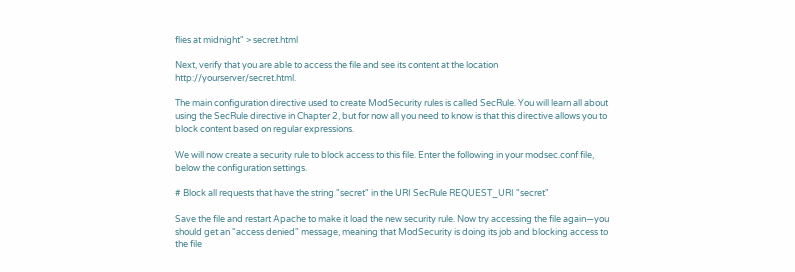flies at midnight" > secret.html

Next, verify that you are able to access the file and see its content at the location http://yourserver/secret.html.

The main configuration directive used to create ModSecurity rules is called SecRule. You will learn all about using the SecRule directive in Chapter 2, but for now all you need to know is that this directive allows you to block content based on regular expressions.

We will now create a security rule to block access to this file. Enter the following in your modsec.conf file, below the configuration settings.

# Block all requests that have the string "secret" in the URI SecRule REQUEST_URI "secret"

Save the file and restart Apache to make it load the new security rule. Now try accessing the file again—you should get an "access denied" message, meaning that ModSecurity is doing its job and blocking access to the file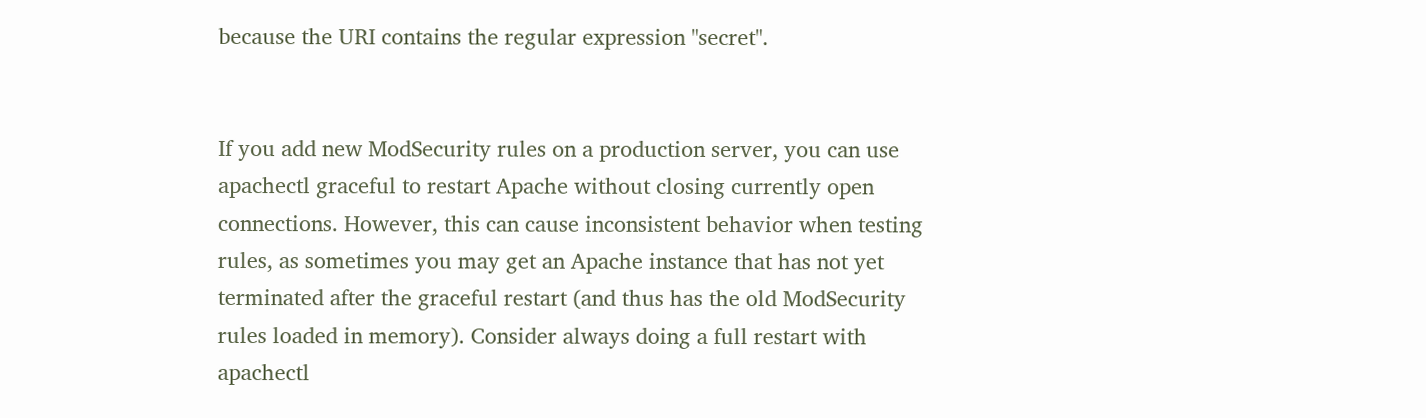because the URI contains the regular expression "secret".


If you add new ModSecurity rules on a production server, you can use apachectl graceful to restart Apache without closing currently open connections. However, this can cause inconsistent behavior when testing rules, as sometimes you may get an Apache instance that has not yet terminated after the graceful restart (and thus has the old ModSecurity rules loaded in memory). Consider always doing a full restart with apachectl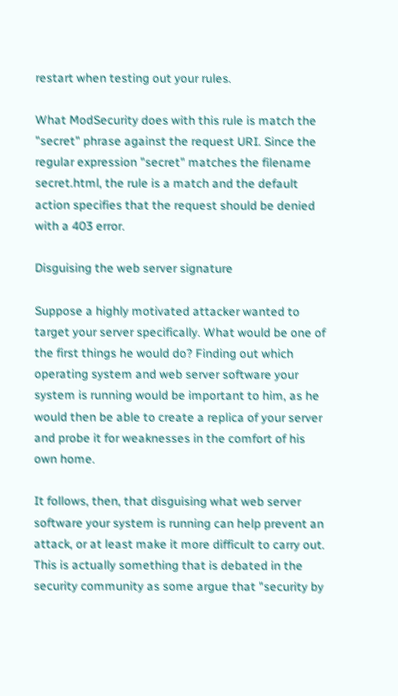restart when testing out your rules.

What ModSecurity does with this rule is match the "secret" phrase against the request URI. Since the regular expression "secret" matches the filename secret.html, the rule is a match and the default action specifies that the request should be denied with a 403 error.

Disguising the web server signature

Suppose a highly motivated attacker wanted to target your server specifically. What would be one of the first things he would do? Finding out which operating system and web server software your system is running would be important to him, as he would then be able to create a replica of your server and probe it for weaknesses in the comfort of his own home.

It follows, then, that disguising what web server software your system is running can help prevent an attack, or at least make it more difficult to carry out. This is actually something that is debated in the security community as some argue that "security by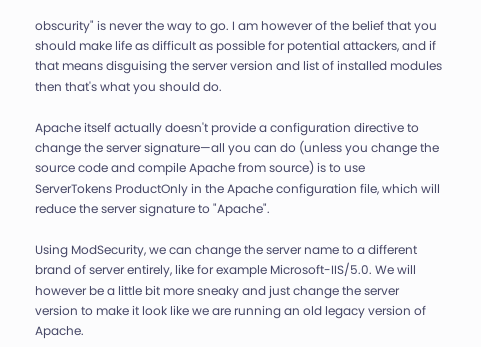obscurity" is never the way to go. I am however of the belief that you should make life as difficult as possible for potential attackers, and if that means disguising the server version and list of installed modules then that's what you should do.

Apache itself actually doesn't provide a configuration directive to change the server signature—all you can do (unless you change the source code and compile Apache from source) is to use ServerTokens ProductOnly in the Apache configuration file, which will reduce the server signature to "Apache".

Using ModSecurity, we can change the server name to a different brand of server entirely, like for example Microsoft-IIS/5.0. We will however be a little bit more sneaky and just change the server version to make it look like we are running an old legacy version of Apache.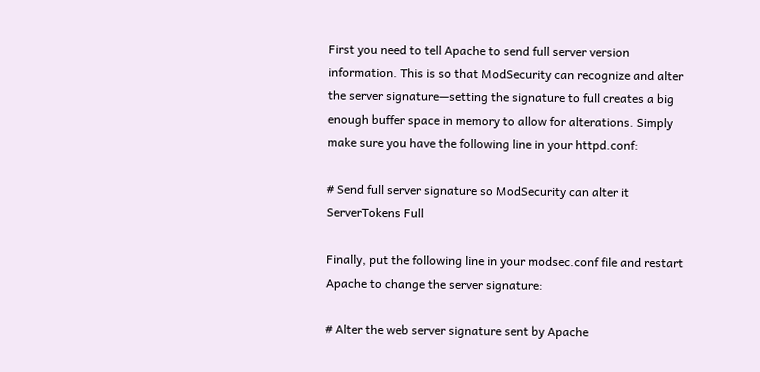First you need to tell Apache to send full server version information. This is so that ModSecurity can recognize and alter the server signature—setting the signature to full creates a big enough buffer space in memory to allow for alterations. Simply make sure you have the following line in your httpd.conf:

# Send full server signature so ModSecurity can alter it ServerTokens Full

Finally, put the following line in your modsec.conf file and restart Apache to change the server signature:

# Alter the web server signature sent by Apache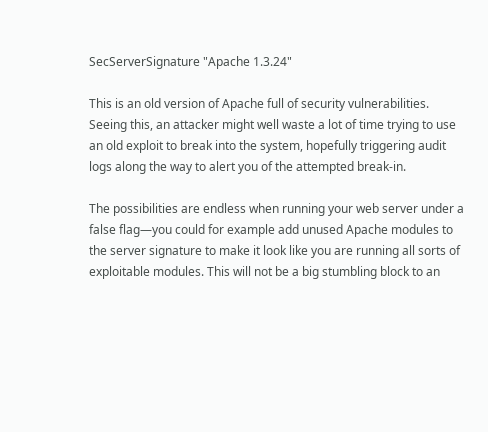SecServerSignature "Apache 1.3.24"

This is an old version of Apache full of security vulnerabilities. Seeing this, an attacker might well waste a lot of time trying to use an old exploit to break into the system, hopefully triggering audit logs along the way to alert you of the attempted break-in.

The possibilities are endless when running your web server under a false flag—you could for example add unused Apache modules to the server signature to make it look like you are running all sorts of exploitable modules. This will not be a big stumbling block to an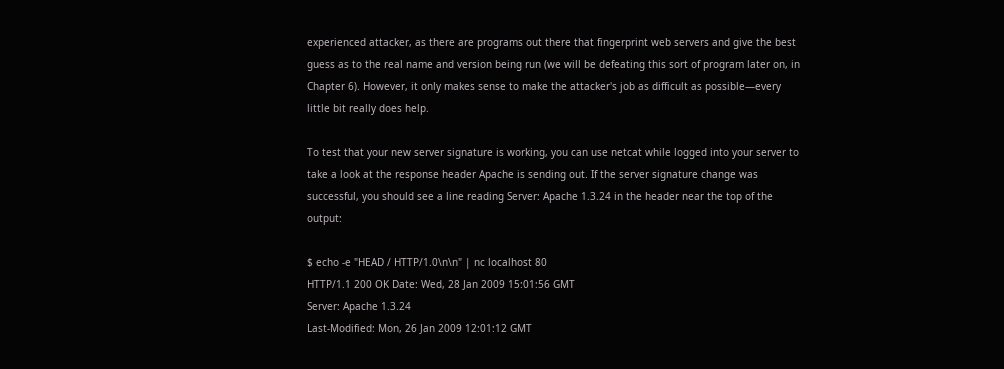experienced attacker, as there are programs out there that fingerprint web servers and give the best guess as to the real name and version being run (we will be defeating this sort of program later on, in Chapter 6). However, it only makes sense to make the attacker's job as difficult as possible—every little bit really does help.

To test that your new server signature is working, you can use netcat while logged into your server to take a look at the response header Apache is sending out. If the server signature change was successful, you should see a line reading Server: Apache 1.3.24 in the header near the top of the output:

$ echo -e "HEAD / HTTP/1.0\n\n" | nc localhost 80
HTTP/1.1 200 OK Date: Wed, 28 Jan 2009 15:01:56 GMT
Server: Apache 1.3.24
Last-Modified: Mon, 26 Jan 2009 12:01:12 GMT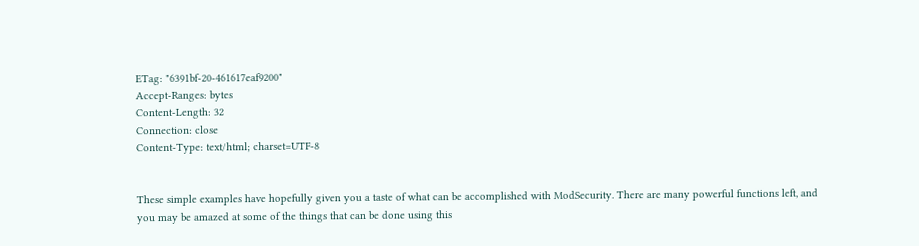ETag: "6391bf-20-461617eaf9200"
Accept-Ranges: bytes
Content-Length: 32
Connection: close
Content-Type: text/html; charset=UTF-8


These simple examples have hopefully given you a taste of what can be accomplished with ModSecurity. There are many powerful functions left, and you may be amazed at some of the things that can be done using this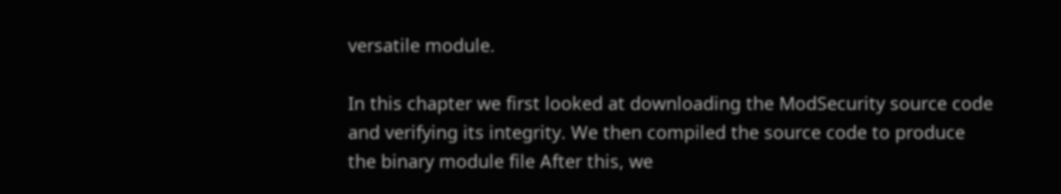versatile module.

In this chapter we first looked at downloading the ModSecurity source code and verifying its integrity. We then compiled the source code to produce the binary module file After this, we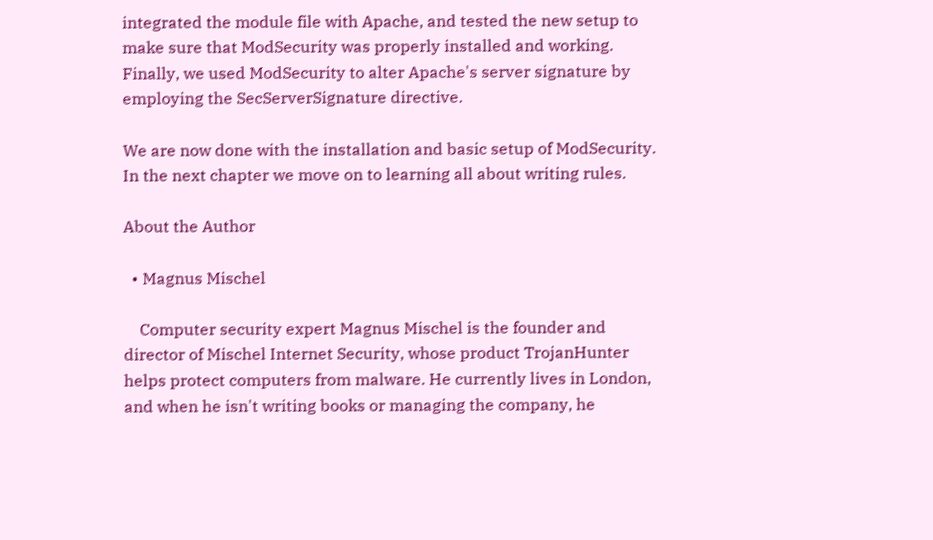integrated the module file with Apache, and tested the new setup to make sure that ModSecurity was properly installed and working. Finally, we used ModSecurity to alter Apache's server signature by employing the SecServerSignature directive.

We are now done with the installation and basic setup of ModSecurity. In the next chapter we move on to learning all about writing rules.

About the Author

  • Magnus Mischel

    Computer security expert Magnus Mischel is the founder and director of Mischel Internet Security, whose product TrojanHunter helps protect computers from malware. He currently lives in London, and when he isn't writing books or managing the company, he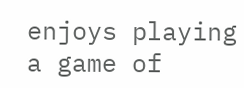enjoys playing a game of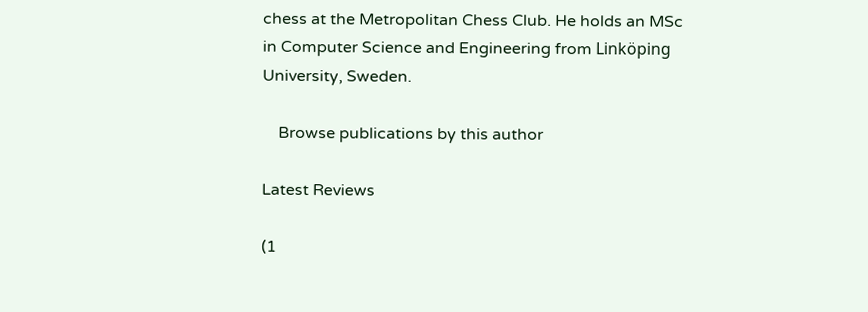chess at the Metropolitan Chess Club. He holds an MSc in Computer Science and Engineering from Linköping University, Sweden.

    Browse publications by this author

Latest Reviews

(1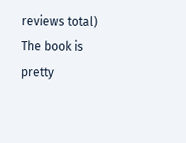reviews total)
The book is pretty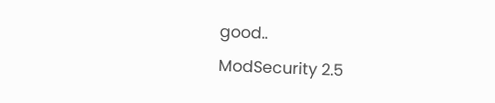good..
ModSecurity 2.5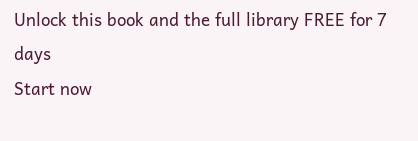Unlock this book and the full library FREE for 7 days
Start now